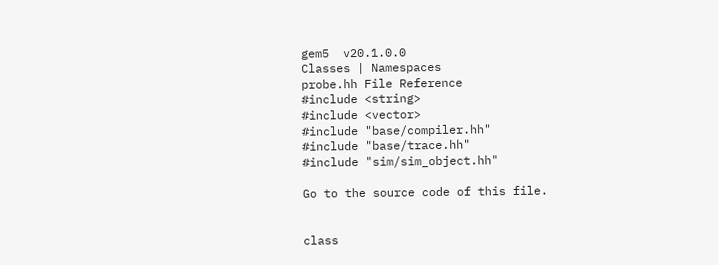gem5  v20.1.0.0
Classes | Namespaces
probe.hh File Reference
#include <string>
#include <vector>
#include "base/compiler.hh"
#include "base/trace.hh"
#include "sim/sim_object.hh"

Go to the source code of this file.


class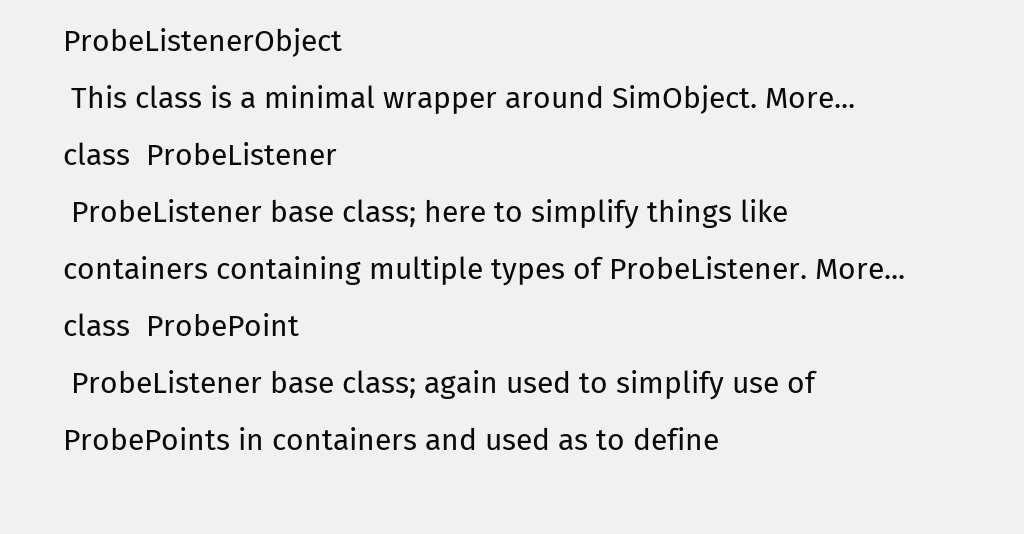ProbeListenerObject
 This class is a minimal wrapper around SimObject. More...
class  ProbeListener
 ProbeListener base class; here to simplify things like containers containing multiple types of ProbeListener. More...
class  ProbePoint
 ProbeListener base class; again used to simplify use of ProbePoints in containers and used as to define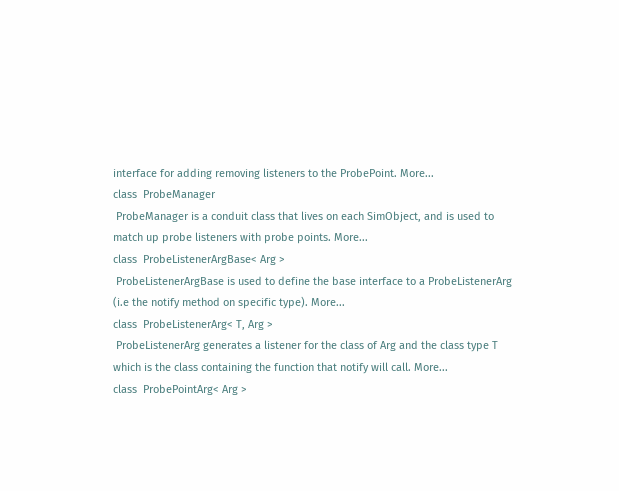interface for adding removing listeners to the ProbePoint. More...
class  ProbeManager
 ProbeManager is a conduit class that lives on each SimObject, and is used to match up probe listeners with probe points. More...
class  ProbeListenerArgBase< Arg >
 ProbeListenerArgBase is used to define the base interface to a ProbeListenerArg (i.e the notify method on specific type). More...
class  ProbeListenerArg< T, Arg >
 ProbeListenerArg generates a listener for the class of Arg and the class type T which is the class containing the function that notify will call. More...
class  ProbePointArg< Arg >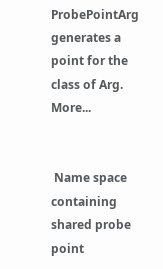ProbePointArg generates a point for the class of Arg. More...


 Name space containing shared probe point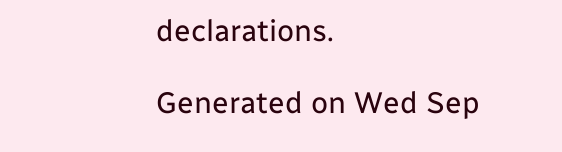declarations.

Generated on Wed Sep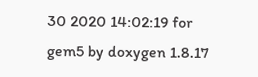30 2020 14:02:19 for gem5 by doxygen 1.8.17